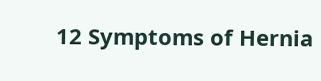12 Symptoms of Hernia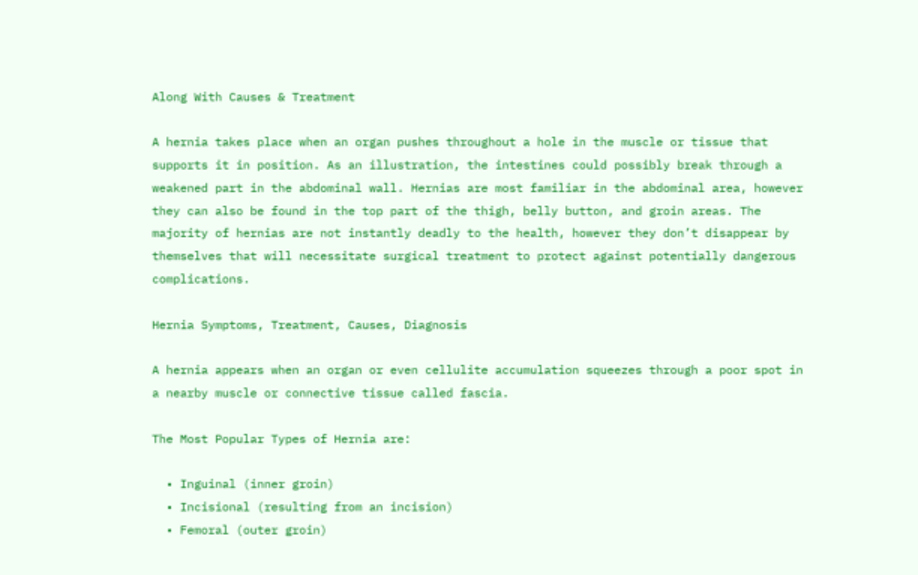Along With Causes & Treatment

A hernia takes place when an organ pushes throughout a hole in the muscle or tissue that supports it in position. As an illustration, the intestines could possibly break through a weakened part in the abdominal wall. Hernias are most familiar in the abdominal area, however they can also be found in the top part of the thigh, belly button, and groin areas. The majority of hernias are not instantly deadly to the health, however they don’t disappear by themselves that will necessitate surgical treatment to protect against potentially dangerous complications.

Hernia Symptoms, Treatment, Causes, Diagnosis

A hernia appears when an organ or even cellulite accumulation squeezes through a poor spot in a nearby muscle or connective tissue called fascia.

The Most Popular Types of Hernia are:

  • Inguinal (inner groin)
  • Incisional (resulting from an incision)
  • Femoral (outer groin)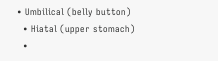• Umbilical (belly button)
  • Hiatal (upper stomach)
  •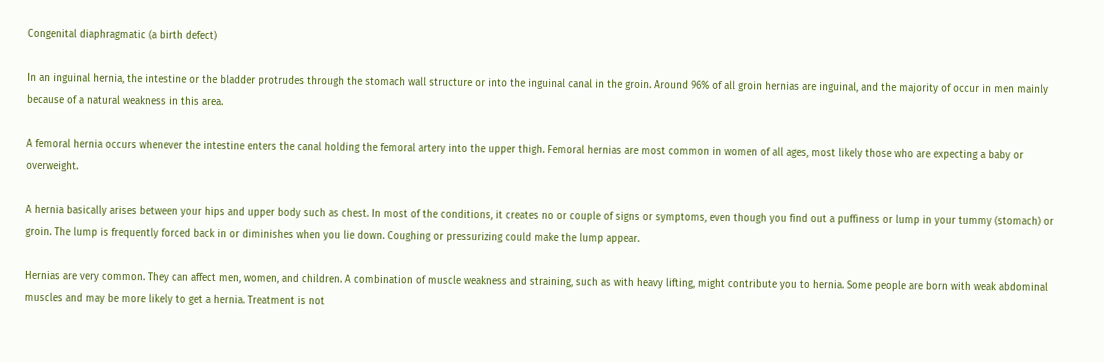Congenital diaphragmatic (a birth defect)

In an inguinal hernia, the intestine or the bladder protrudes through the stomach wall structure or into the inguinal canal in the groin. Around 96% of all groin hernias are inguinal, and the majority of occur in men mainly because of a natural weakness in this area.

A femoral hernia occurs whenever the intestine enters the canal holding the femoral artery into the upper thigh. Femoral hernias are most common in women of all ages, most likely those who are expecting a baby or overweight.

A hernia basically arises between your hips and upper body such as chest. In most of the conditions, it creates no or couple of signs or symptoms, even though you find out a puffiness or lump in your tummy (stomach) or groin. The lump is frequently forced back in or diminishes when you lie down. Coughing or pressurizing could make the lump appear.

Hernias are very common. They can affect men, women, and children. A combination of muscle weakness and straining, such as with heavy lifting, might contribute you to hernia. Some people are born with weak abdominal muscles and may be more likely to get a hernia. Treatment is not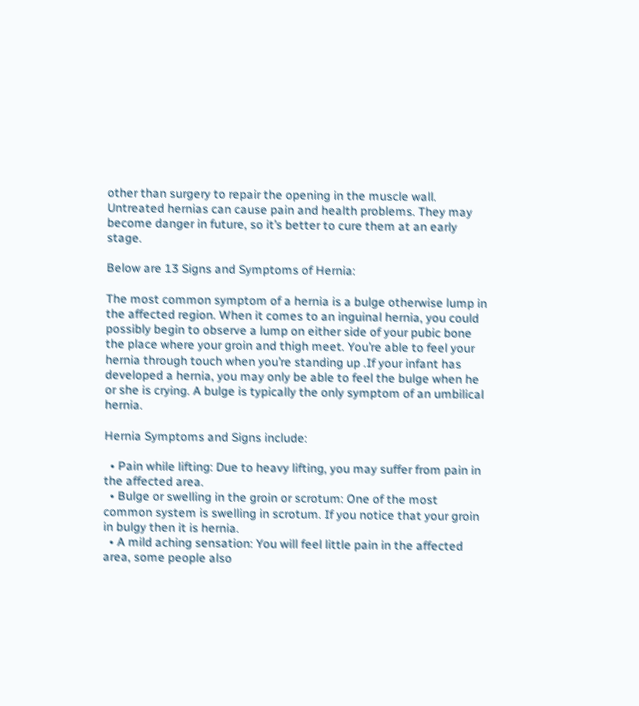other than surgery to repair the opening in the muscle wall. Untreated hernias can cause pain and health problems. They may become danger in future, so it’s better to cure them at an early stage.

Below are 13 Signs and Symptoms of Hernia:

The most common symptom of a hernia is a bulge otherwise lump in the affected region. When it comes to an inguinal hernia, you could possibly begin to observe a lump on either side of your pubic bone the place where your groin and thigh meet. You’re able to feel your hernia through touch when you’re standing up .If your infant has developed a hernia, you may only be able to feel the bulge when he or she is crying. A bulge is typically the only symptom of an umbilical hernia.

Hernia Symptoms and Signs include:

  • Pain while lifting: Due to heavy lifting, you may suffer from pain in the affected area.
  • Bulge or swelling in the groin or scrotum: One of the most common system is swelling in scrotum. If you notice that your groin in bulgy then it is hernia.
  • A mild aching sensation: You will feel little pain in the affected area, some people also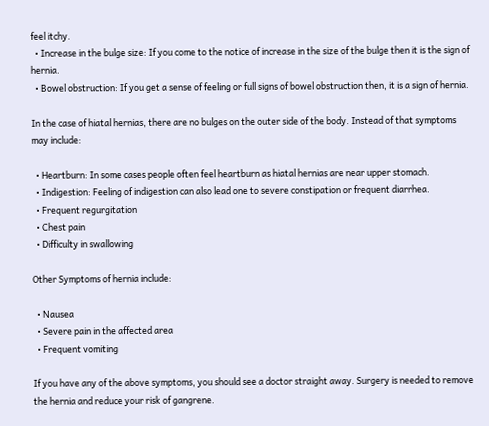feel itchy.
  • Increase in the bulge size: If you come to the notice of increase in the size of the bulge then it is the sign of hernia.
  • Bowel obstruction: If you get a sense of feeling or full signs of bowel obstruction then, it is a sign of hernia.

In the case of hiatal hernias, there are no bulges on the outer side of the body. Instead of that symptoms may include:

  • Heartburn: In some cases people often feel heartburn as hiatal hernias are near upper stomach.
  • Indigestion: Feeling of indigestion can also lead one to severe constipation or frequent diarrhea.
  • Frequent regurgitation
  • Chest pain
  • Difficulty in swallowing

Other Symptoms of hernia include:

  • Nausea
  • Severe pain in the affected area
  • Frequent vomiting

If you have any of the above symptoms, you should see a doctor straight away. Surgery is needed to remove the hernia and reduce your risk of gangrene.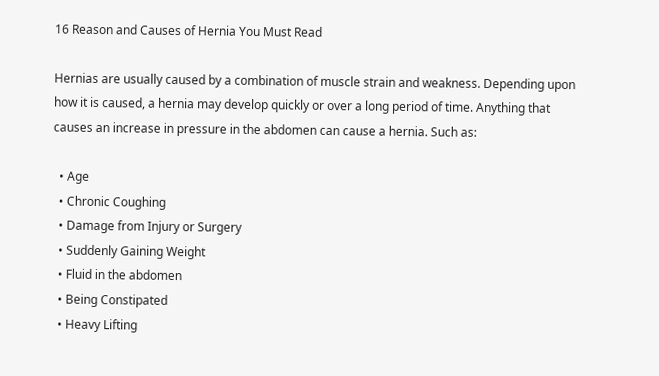16 Reason and Causes of Hernia You Must Read

Hernias are usually caused by a combination of muscle strain and weakness. Depending upon how it is caused, a hernia may develop quickly or over a long period of time. Anything that causes an increase in pressure in the abdomen can cause a hernia. Such as:

  • Age
  • Chronic Coughing
  • Damage from Injury or Surgery
  • Suddenly Gaining Weight
  • Fluid in the abdomen
  • Being Constipated
  • Heavy Lifting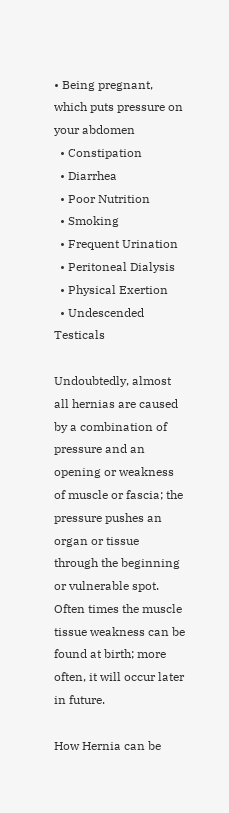• Being pregnant, which puts pressure on your abdomen
  • Constipation
  • Diarrhea
  • Poor Nutrition
  • Smoking
  • Frequent Urination
  • Peritoneal Dialysis
  • Physical Exertion
  • Undescended Testicals

Undoubtedly, almost all hernias are caused by a combination of pressure and an opening or weakness of muscle or fascia; the pressure pushes an organ or tissue through the beginning or vulnerable spot. Often times the muscle tissue weakness can be found at birth; more often, it will occur later in future.

How Hernia can be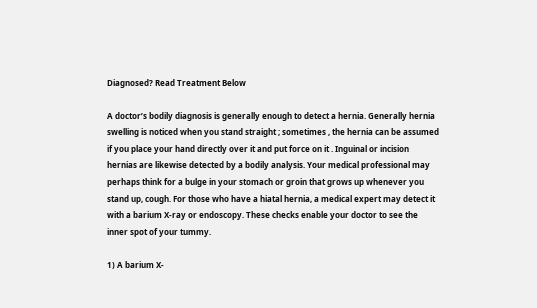Diagnosed? Read Treatment Below

A doctor’s bodily diagnosis is generally enough to detect a hernia. Generally hernia swelling is noticed when you stand straight ; sometimes , the hernia can be assumed if you place your hand directly over it and put force on it . Inguinal or incision hernias are likewise detected by a bodily analysis. Your medical professional may perhaps think for a bulge in your stomach or groin that grows up whenever you stand up, cough. For those who have a hiatal hernia, a medical expert may detect it with a barium X-ray or endoscopy. These checks enable your doctor to see the inner spot of your tummy.

1) A barium X-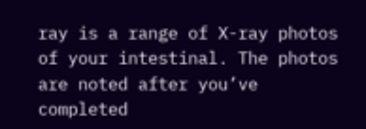ray is a range of X-ray photos of your intestinal. The photos are noted after you’ve completed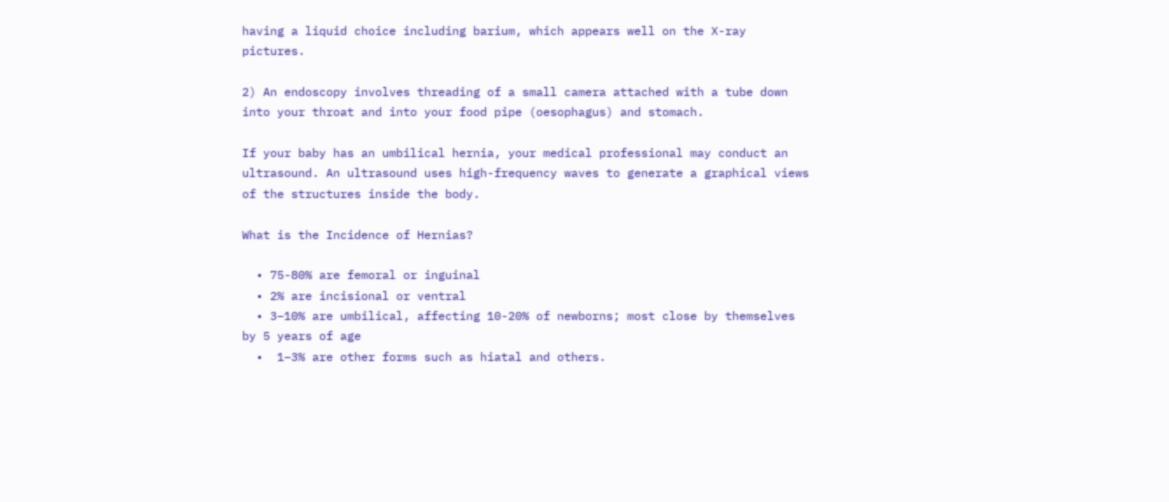having a liquid choice including barium, which appears well on the X-ray pictures.

2) An endoscopy involves threading of a small camera attached with a tube down into your throat and into your food pipe (oesophagus) and stomach.

If your baby has an umbilical hernia, your medical professional may conduct an ultrasound. An ultrasound uses high-frequency waves to generate a graphical views of the structures inside the body.

What is the Incidence of Hernias?

  • 75-80% are femoral or inguinal
  • 2% are incisional or ventral
  • 3–10% are umbilical, affecting 10-20% of newborns; most close by themselves by 5 years of age
  •  1–3% are other forms such as hiatal and others.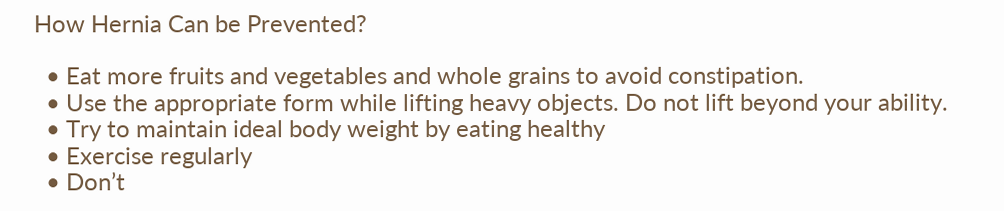How Hernia Can be Prevented?

  • Eat more fruits and vegetables and whole grains to avoid constipation.
  • Use the appropriate form while lifting heavy objects. Do not lift beyond your ability.
  • Try to maintain ideal body weight by eating healthy
  • Exercise regularly
  • Don’t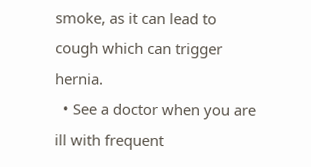smoke, as it can lead to cough which can trigger hernia.
  • See a doctor when you are ill with frequent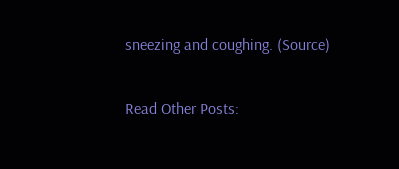sneezing and coughing. (Source)

Read Other Posts: